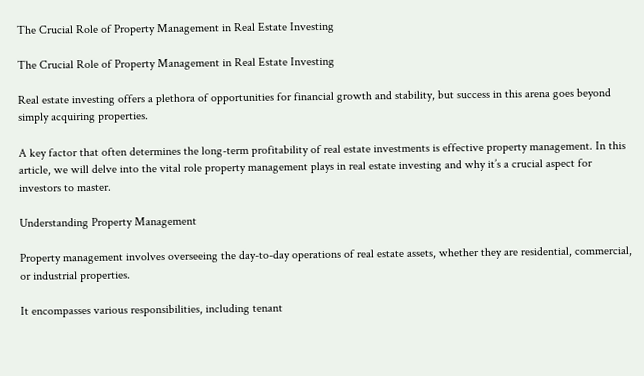The Crucial Role of Property Management in Real Estate Investing

The Crucial Role of Property Management in Real Estate Investing

Real estate investing offers a plethora of opportunities for financial growth and stability, but success in this arena goes beyond simply acquiring properties.

A key factor that often determines the long-term profitability of real estate investments is effective property management. In this article, we will delve into the vital role property management plays in real estate investing and why it’s a crucial aspect for investors to master.

Understanding Property Management

Property management involves overseeing the day-to-day operations of real estate assets, whether they are residential, commercial, or industrial properties.

It encompasses various responsibilities, including tenant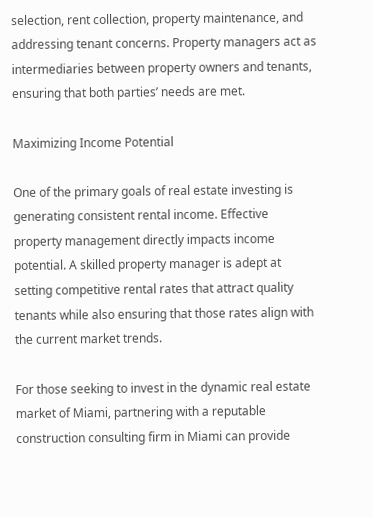selection, rent collection, property maintenance, and addressing tenant concerns. Property managers act as intermediaries between property owners and tenants, ensuring that both parties’ needs are met.

Maximizing Income Potential

One of the primary goals of real estate investing is generating consistent rental income. Effective property management directly impacts income potential. A skilled property manager is adept at setting competitive rental rates that attract quality tenants while also ensuring that those rates align with the current market trends.

For those seeking to invest in the dynamic real estate market of Miami, partnering with a reputable construction consulting firm in Miami can provide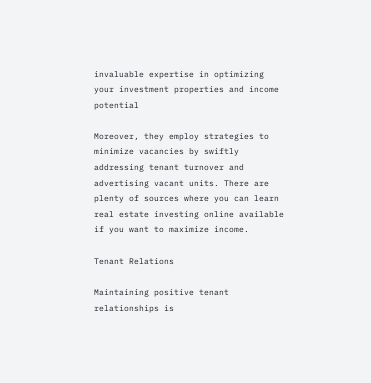invaluable expertise in optimizing your investment properties and income potential

Moreover, they employ strategies to minimize vacancies by swiftly addressing tenant turnover and advertising vacant units. There are plenty of sources where you can learn real estate investing online available if you want to maximize income.

Tenant Relations

Maintaining positive tenant relationships is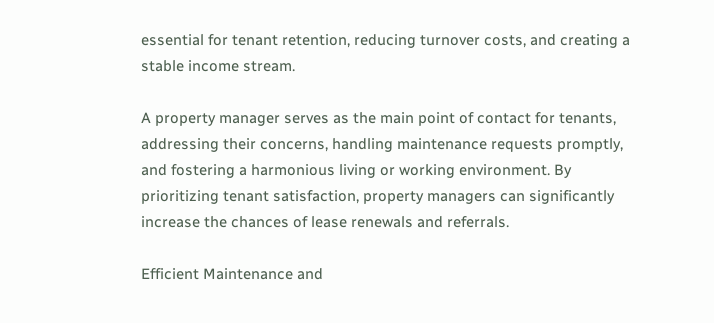essential for tenant retention, reducing turnover costs, and creating a stable income stream.

A property manager serves as the main point of contact for tenants, addressing their concerns, handling maintenance requests promptly, and fostering a harmonious living or working environment. By prioritizing tenant satisfaction, property managers can significantly increase the chances of lease renewals and referrals.

Efficient Maintenance and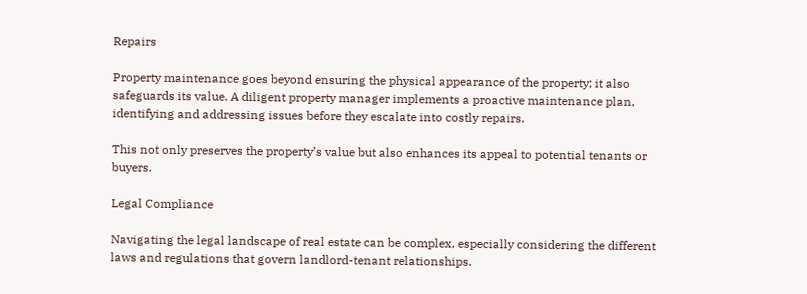Repairs

Property maintenance goes beyond ensuring the physical appearance of the property; it also safeguards its value. A diligent property manager implements a proactive maintenance plan, identifying and addressing issues before they escalate into costly repairs.

This not only preserves the property’s value but also enhances its appeal to potential tenants or buyers.

Legal Compliance

Navigating the legal landscape of real estate can be complex, especially considering the different laws and regulations that govern landlord-tenant relationships.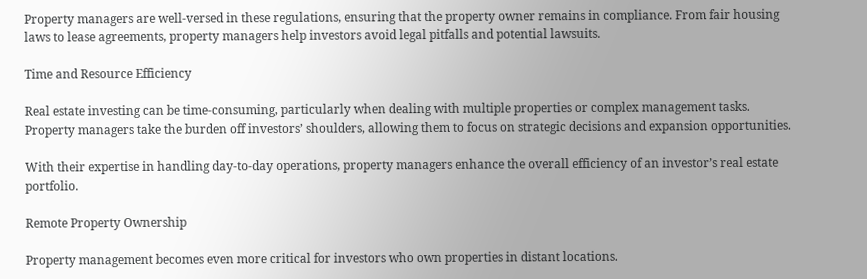Property managers are well-versed in these regulations, ensuring that the property owner remains in compliance. From fair housing laws to lease agreements, property managers help investors avoid legal pitfalls and potential lawsuits.

Time and Resource Efficiency

Real estate investing can be time-consuming, particularly when dealing with multiple properties or complex management tasks. Property managers take the burden off investors’ shoulders, allowing them to focus on strategic decisions and expansion opportunities.

With their expertise in handling day-to-day operations, property managers enhance the overall efficiency of an investor’s real estate portfolio.

Remote Property Ownership

Property management becomes even more critical for investors who own properties in distant locations.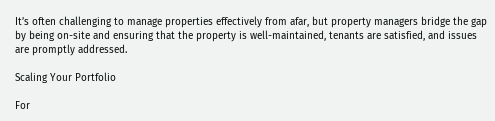It’s often challenging to manage properties effectively from afar, but property managers bridge the gap by being on-site and ensuring that the property is well-maintained, tenants are satisfied, and issues are promptly addressed.

Scaling Your Portfolio

For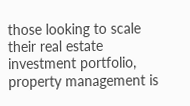those looking to scale their real estate investment portfolio, property management is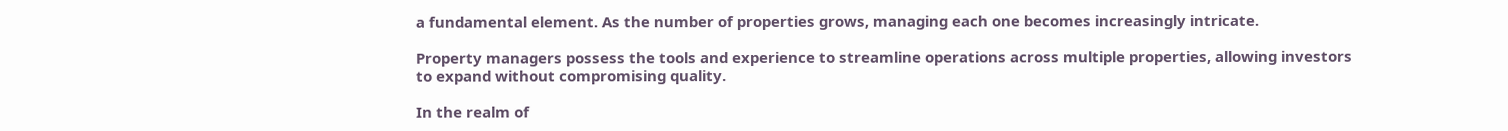a fundamental element. As the number of properties grows, managing each one becomes increasingly intricate.

Property managers possess the tools and experience to streamline operations across multiple properties, allowing investors to expand without compromising quality.

In the realm of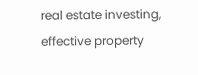real estate investing, effective property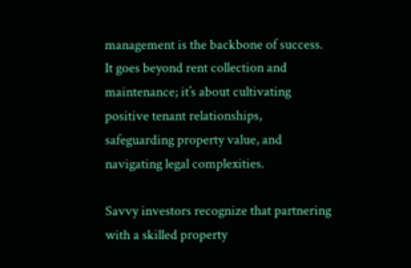management is the backbone of success. It goes beyond rent collection and maintenance; it’s about cultivating positive tenant relationships, safeguarding property value, and navigating legal complexities.

Savvy investors recognize that partnering with a skilled property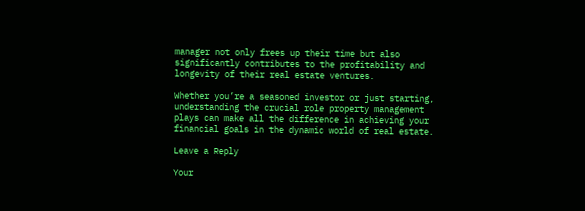manager not only frees up their time but also significantly contributes to the profitability and longevity of their real estate ventures.

Whether you’re a seasoned investor or just starting, understanding the crucial role property management plays can make all the difference in achieving your financial goals in the dynamic world of real estate.

Leave a Reply

Your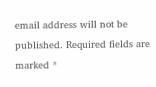email address will not be published. Required fields are marked *